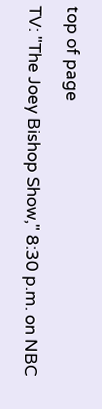top of page

TV: "The Joey Bishop Show," 8:30 p.m. on NBC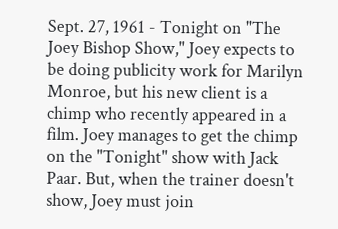Sept. 27, 1961 - Tonight on "The Joey Bishop Show," Joey expects to be doing publicity work for Marilyn Monroe, but his new client is a chimp who recently appeared in a film. Joey manages to get the chimp on the "Tonight" show with Jack Paar. But, when the trainer doesn't show, Joey must join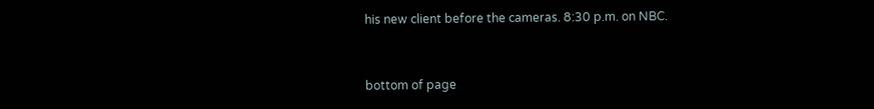his new client before the cameras. 8:30 p.m. on NBC.


bottom of page